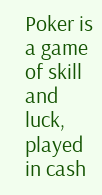Poker is a game of skill and luck, played in cash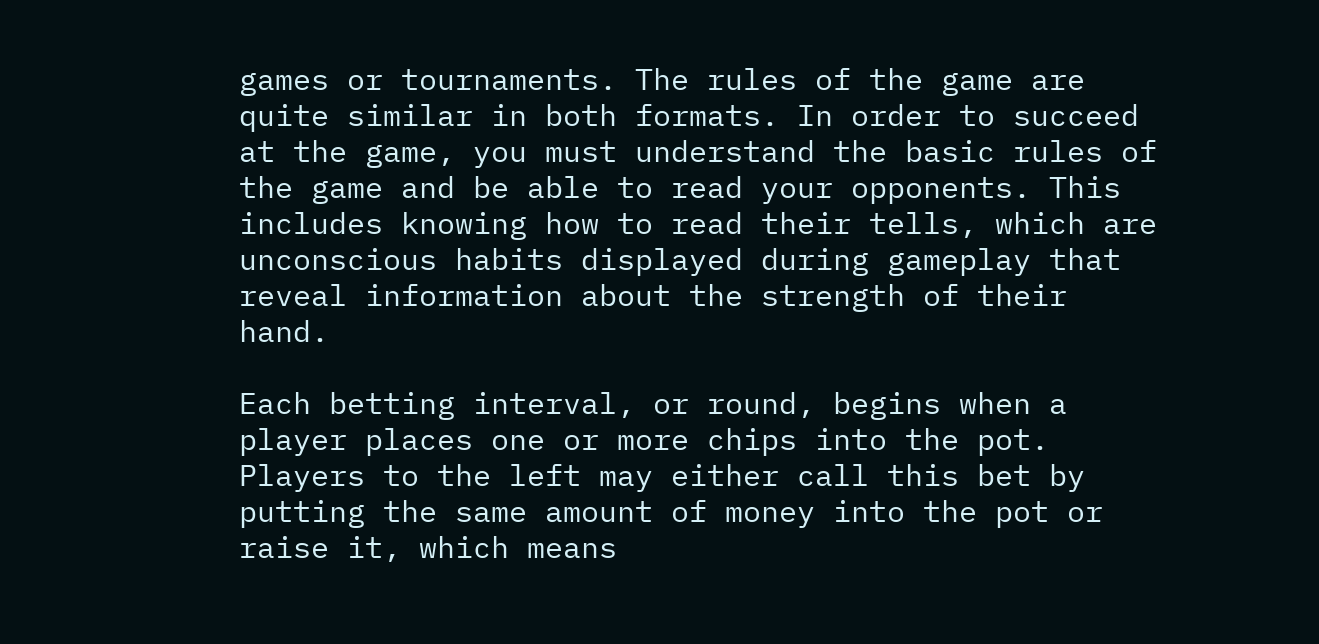games or tournaments. The rules of the game are quite similar in both formats. In order to succeed at the game, you must understand the basic rules of the game and be able to read your opponents. This includes knowing how to read their tells, which are unconscious habits displayed during gameplay that reveal information about the strength of their hand.

Each betting interval, or round, begins when a player places one or more chips into the pot. Players to the left may either call this bet by putting the same amount of money into the pot or raise it, which means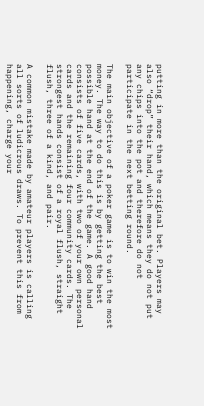putting in more than the original bet. Players may also “drop” their hand, which means they do not put any chips into the pot and therefore do not participate in the next betting round.

The main objective of a poker game is to win the most money. The way to do this is by getting the best possible hand at the end of the game. A good hand consists of five cards, with two of your own personal cards and the remaining four community cards. The strongest hands consist of a royal flush, straight flush, three of a kind, and pair.

A common mistake made by amateur players is calling all sorts of ludicrous draws. To prevent this from happening, charge your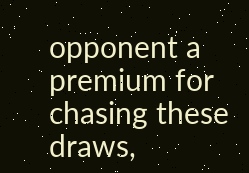opponent a premium for chasing these draws,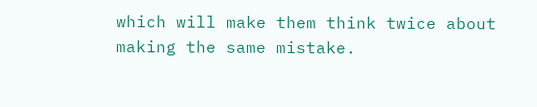which will make them think twice about making the same mistake.